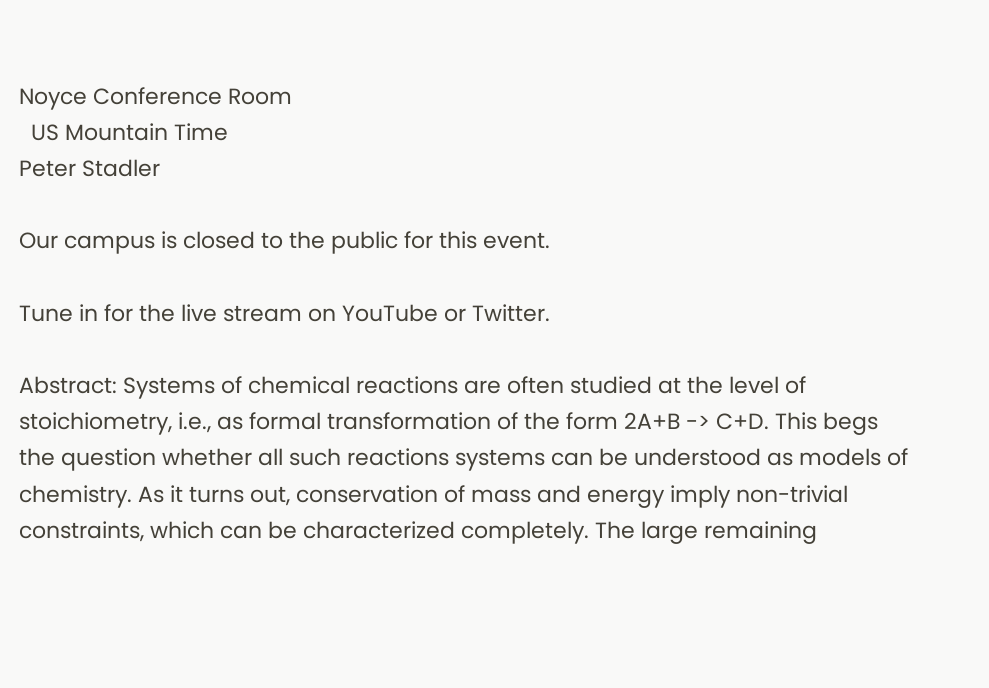Noyce Conference Room
  US Mountain Time
Peter Stadler

Our campus is closed to the public for this event.

Tune in for the live stream on YouTube or Twitter.

Abstract: Systems of chemical reactions are often studied at the level of stoichiometry, i.e., as formal transformation of the form 2A+B -> C+D. This begs the question whether all such reactions systems can be understood as models of chemistry. As it turns out, conservation of mass and energy imply non-trivial constraints, which can be characterized completely. The large remaining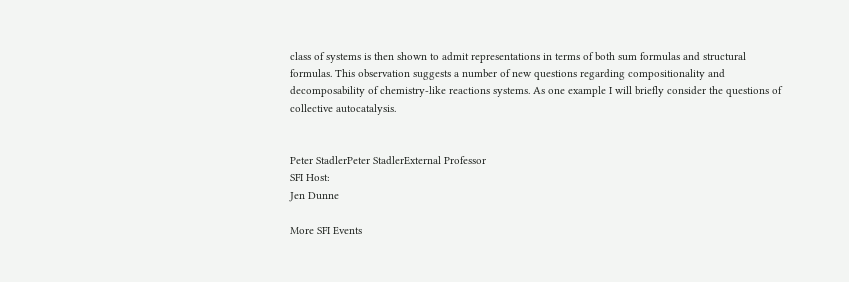class of systems is then shown to admit representations in terms of both sum formulas and structural formulas. This observation suggests a number of new questions regarding compositionality and decomposability of chemistry-like reactions systems. As one example I will briefly consider the questions of collective autocatalysis.


Peter StadlerPeter StadlerExternal Professor
SFI Host:
Jen Dunne

More SFI Events